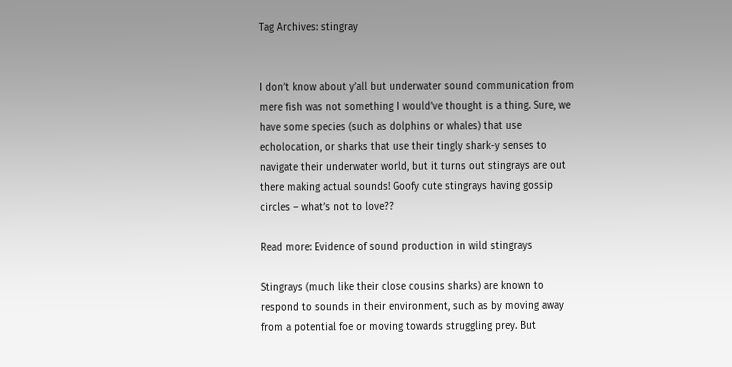Tag Archives: stingray


I don’t know about y’all but underwater sound communication from mere fish was not something I would’ve thought is a thing. Sure, we have some species (such as dolphins or whales) that use echolocation, or sharks that use their tingly shark-y senses to navigate their underwater world, but it turns out stingrays are out there making actual sounds! Goofy cute stingrays having gossip circles – what’s not to love??

Read more: Evidence of sound production in wild stingrays

Stingrays (much like their close cousins sharks) are known to respond to sounds in their environment, such as by moving away from a potential foe or moving towards struggling prey. But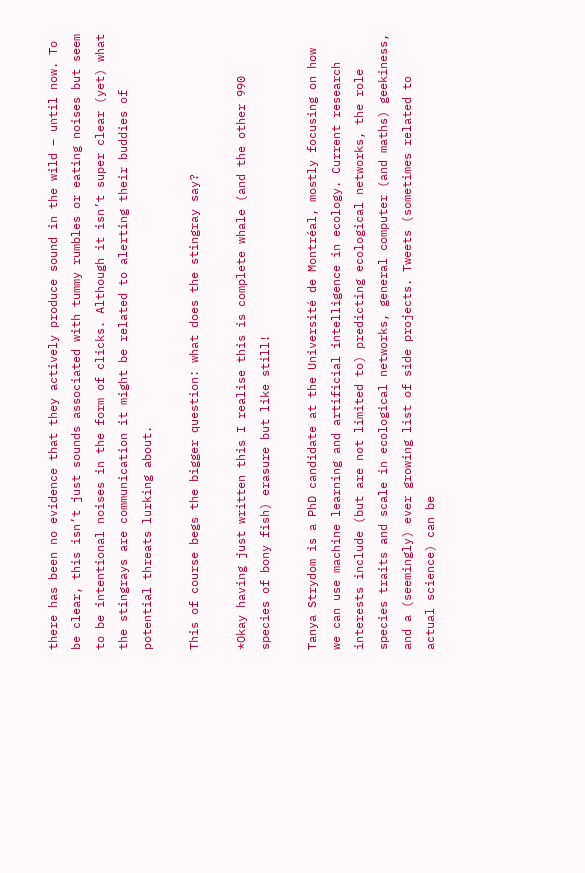there has been no evidence that they actively produce sound in the wild – until now. To be clear, this isn’t just sounds associated with tummy rumbles or eating noises but seem to be intentional noises in the form of clicks. Although it isn’t super clear (yet) what the stingrays are communication it might be related to alerting their buddies of potential threats lurking about.

This of course begs the bigger question: what does the stingray say?

*Okay having just written this I realise this is complete whale (and the other 990 species of bony fish) erasure but like still!

Tanya Strydom is a PhD candidate at the Université de Montréal, mostly focusing on how we can use machine learning and artificial intelligence in ecology. Current research interests include (but are not limited to) predicting ecological networks, the role species traits and scale in ecological networks, general computer (and maths) geekiness, and a (seemingly) ever growing list of side projects. Tweets (sometimes related to actual science) can be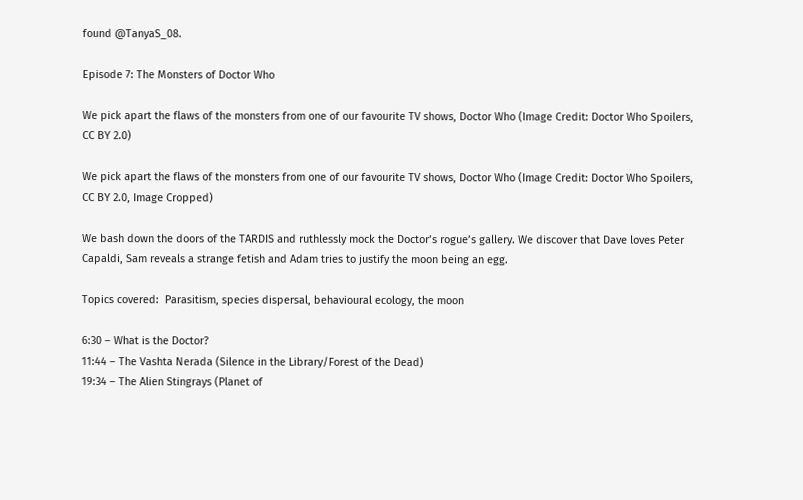found @TanyaS_08.

Episode 7: The Monsters of Doctor Who

We pick apart the flaws of the monsters from one of our favourite TV shows, Doctor Who (Image Credit: Doctor Who Spoilers, CC BY 2.0)

We pick apart the flaws of the monsters from one of our favourite TV shows, Doctor Who (Image Credit: Doctor Who Spoilers, CC BY 2.0, Image Cropped)

We bash down the doors of the TARDIS and ruthlessly mock the Doctor’s rogue’s gallery. We discover that Dave loves Peter Capaldi, Sam reveals a strange fetish and Adam tries to justify the moon being an egg.

Topics covered:  Parasitism, species dispersal, behavioural ecology, the moon

6:30 – What is the Doctor?
11:44 – The Vashta Nerada (Silence in the Library/Forest of the Dead)
19:34 – The Alien Stingrays (Planet of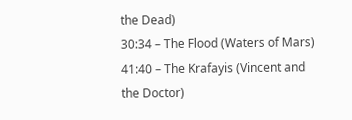the Dead)
30:34 – The Flood (Waters of Mars)
41:40 – The Krafayis (Vincent and the Doctor)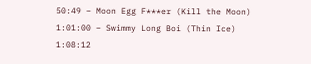50:49 – Moon Egg F***er (Kill the Moon)
1:01:00 – Swimmy Long Boi (Thin Ice)
1:08:12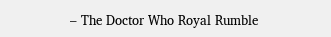– The Doctor Who Royal Rumble